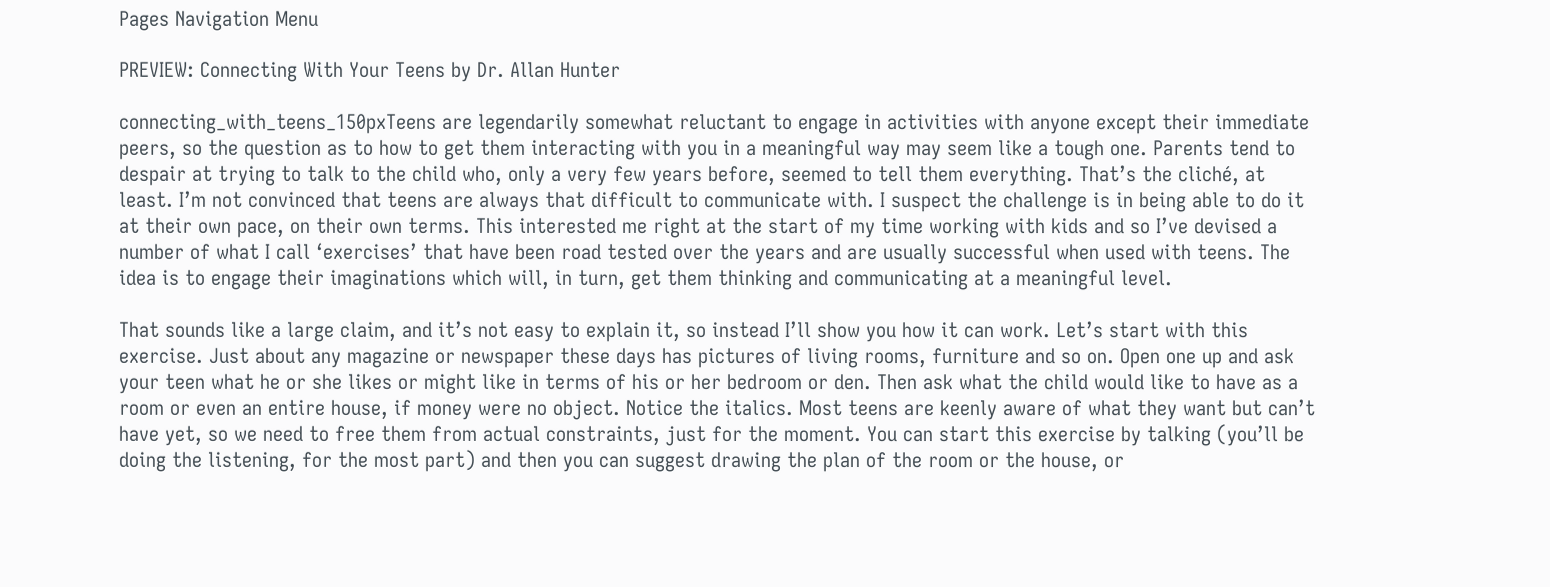Pages Navigation Menu

PREVIEW: Connecting With Your Teens by Dr. Allan Hunter

connecting_with_teens_150pxTeens are legendarily somewhat reluctant to engage in activities with anyone except their immediate peers, so the question as to how to get them interacting with you in a meaningful way may seem like a tough one. Parents tend to despair at trying to talk to the child who, only a very few years before, seemed to tell them everything. That’s the cliché, at least. I’m not convinced that teens are always that difficult to communicate with. I suspect the challenge is in being able to do it at their own pace, on their own terms. This interested me right at the start of my time working with kids and so I’ve devised a number of what I call ‘exercises’ that have been road tested over the years and are usually successful when used with teens. The idea is to engage their imaginations which will, in turn, get them thinking and communicating at a meaningful level.

That sounds like a large claim, and it’s not easy to explain it, so instead I’ll show you how it can work. Let’s start with this exercise. Just about any magazine or newspaper these days has pictures of living rooms, furniture and so on. Open one up and ask your teen what he or she likes or might like in terms of his or her bedroom or den. Then ask what the child would like to have as a room or even an entire house, if money were no object. Notice the italics. Most teens are keenly aware of what they want but can’t have yet, so we need to free them from actual constraints, just for the moment. You can start this exercise by talking (you’ll be doing the listening, for the most part) and then you can suggest drawing the plan of the room or the house, or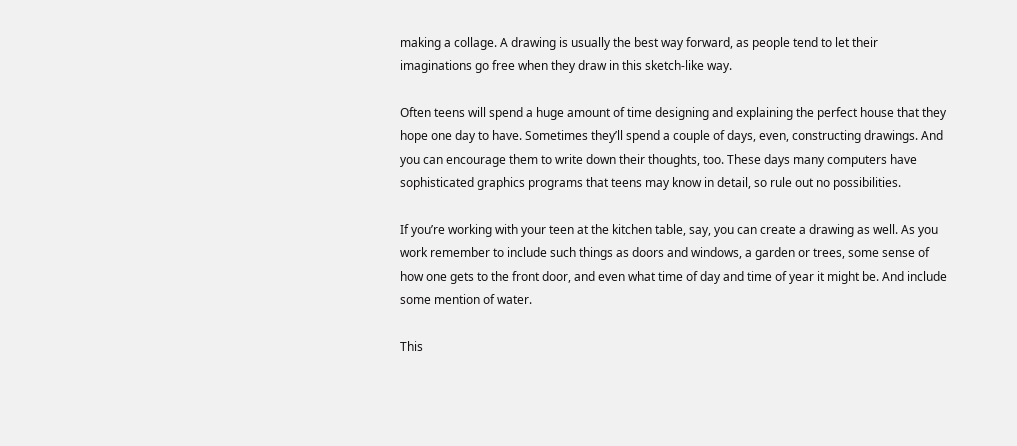making a collage. A drawing is usually the best way forward, as people tend to let their imaginations go free when they draw in this sketch-like way.

Often teens will spend a huge amount of time designing and explaining the perfect house that they hope one day to have. Sometimes they’ll spend a couple of days, even, constructing drawings. And you can encourage them to write down their thoughts, too. These days many computers have sophisticated graphics programs that teens may know in detail, so rule out no possibilities.

If you’re working with your teen at the kitchen table, say, you can create a drawing as well. As you work remember to include such things as doors and windows, a garden or trees, some sense of how one gets to the front door, and even what time of day and time of year it might be. And include some mention of water.

This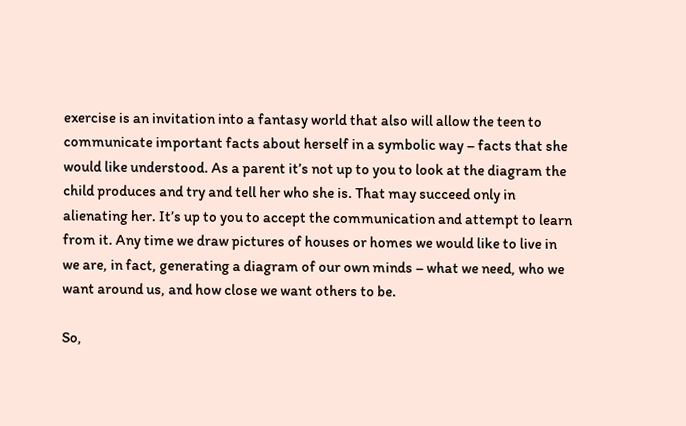exercise is an invitation into a fantasy world that also will allow the teen to communicate important facts about herself in a symbolic way – facts that she would like understood. As a parent it’s not up to you to look at the diagram the child produces and try and tell her who she is. That may succeed only in alienating her. It’s up to you to accept the communication and attempt to learn from it. Any time we draw pictures of houses or homes we would like to live in we are, in fact, generating a diagram of our own minds – what we need, who we want around us, and how close we want others to be.

So,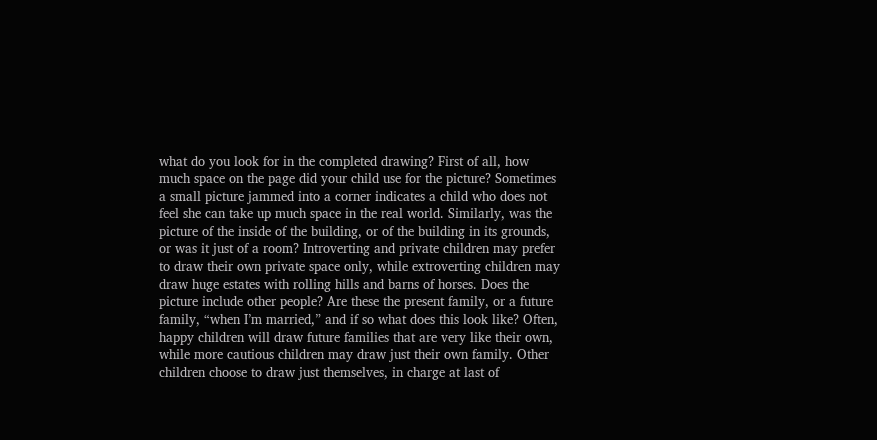what do you look for in the completed drawing? First of all, how much space on the page did your child use for the picture? Sometimes a small picture jammed into a corner indicates a child who does not feel she can take up much space in the real world. Similarly, was the picture of the inside of the building, or of the building in its grounds, or was it just of a room? Introverting and private children may prefer to draw their own private space only, while extroverting children may draw huge estates with rolling hills and barns of horses. Does the picture include other people? Are these the present family, or a future family, “when I’m married,” and if so what does this look like? Often, happy children will draw future families that are very like their own, while more cautious children may draw just their own family. Other children choose to draw just themselves, in charge at last of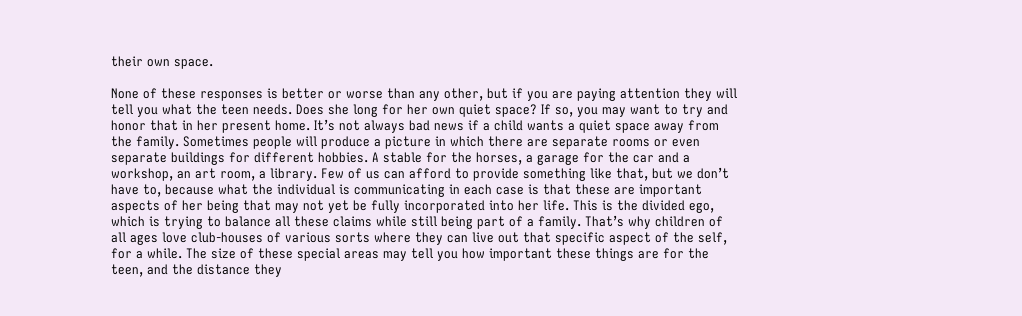their own space.

None of these responses is better or worse than any other, but if you are paying attention they will tell you what the teen needs. Does she long for her own quiet space? If so, you may want to try and honor that in her present home. It’s not always bad news if a child wants a quiet space away from the family. Sometimes people will produce a picture in which there are separate rooms or even separate buildings for different hobbies. A stable for the horses, a garage for the car and a workshop, an art room, a library. Few of us can afford to provide something like that, but we don’t have to, because what the individual is communicating in each case is that these are important aspects of her being that may not yet be fully incorporated into her life. This is the divided ego, which is trying to balance all these claims while still being part of a family. That’s why children of all ages love club-houses of various sorts where they can live out that specific aspect of the self, for a while. The size of these special areas may tell you how important these things are for the teen, and the distance they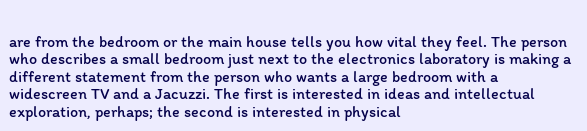are from the bedroom or the main house tells you how vital they feel. The person who describes a small bedroom just next to the electronics laboratory is making a different statement from the person who wants a large bedroom with a widescreen TV and a Jacuzzi. The first is interested in ideas and intellectual exploration, perhaps; the second is interested in physical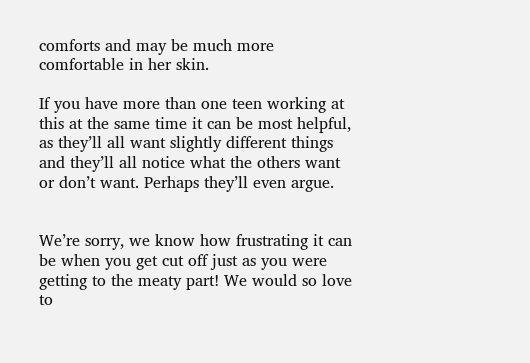comforts and may be much more comfortable in her skin.

If you have more than one teen working at this at the same time it can be most helpful, as they’ll all want slightly different things and they’ll all notice what the others want or don’t want. Perhaps they’ll even argue.


We’re sorry, we know how frustrating it can be when you get cut off just as you were getting to the meaty part! We would so love to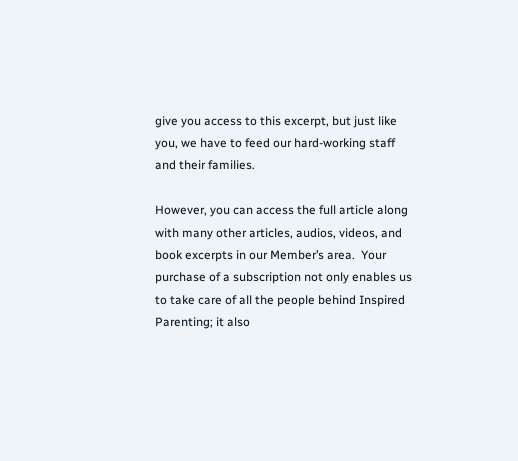give you access to this excerpt, but just like you, we have to feed our hard-working staff and their families.

However, you can access the full article along with many other articles, audios, videos, and book excerpts in our Member’s area.  Your purchase of a subscription not only enables us to take care of all the people behind Inspired Parenting; it also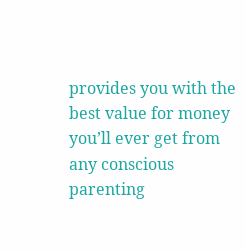provides you with the best value for money you’ll ever get from any conscious parenting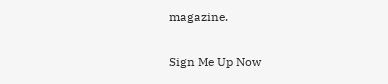magazine.

Sign Me Up Now